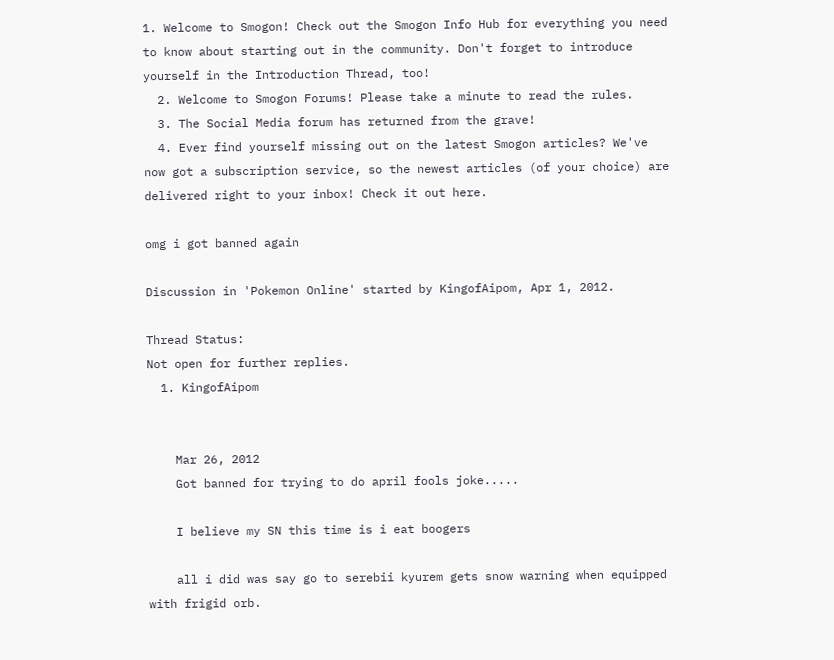1. Welcome to Smogon! Check out the Smogon Info Hub for everything you need to know about starting out in the community. Don't forget to introduce yourself in the Introduction Thread, too!
  2. Welcome to Smogon Forums! Please take a minute to read the rules.
  3. The Social Media forum has returned from the grave!
  4. Ever find yourself missing out on the latest Smogon articles? We've now got a subscription service, so the newest articles (of your choice) are delivered right to your inbox! Check it out here.

omg i got banned again

Discussion in 'Pokemon Online' started by KingofAipom, Apr 1, 2012.

Thread Status:
Not open for further replies.
  1. KingofAipom


    Mar 26, 2012
    Got banned for trying to do april fools joke.....

    I believe my SN this time is i eat boogers

    all i did was say go to serebii kyurem gets snow warning when equipped with frigid orb.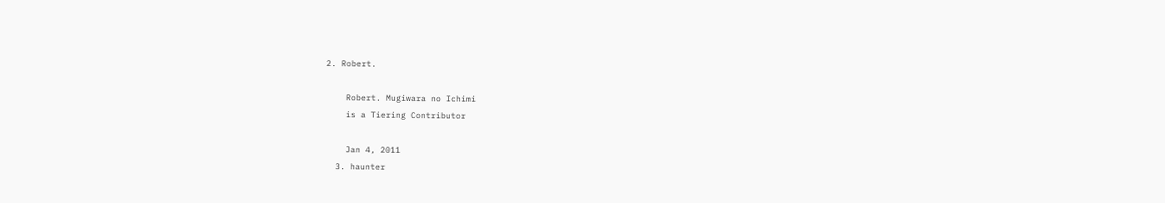2. Robert.

    Robert. Mugiwara no Ichimi
    is a Tiering Contributor

    Jan 4, 2011
  3. haunter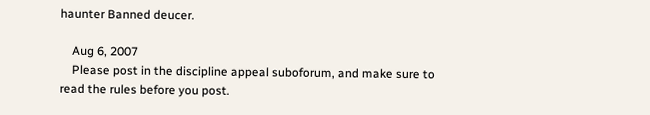haunter Banned deucer.

    Aug 6, 2007
    Please post in the discipline appeal suboforum, and make sure to read the rules before you post.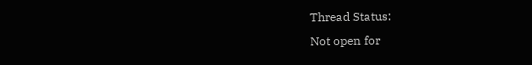Thread Status:
Not open for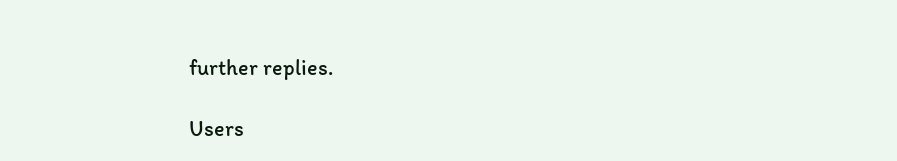further replies.

Users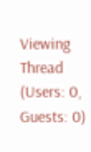Viewing Thread (Users: 0, Guests: 0)